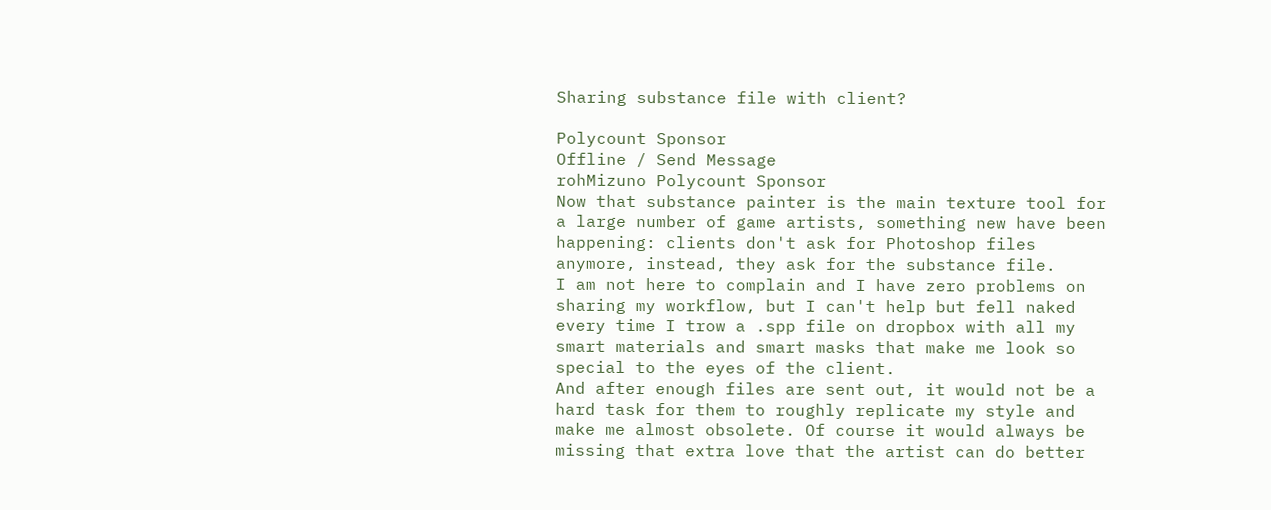Sharing substance file with client?

Polycount Sponsor
Offline / Send Message
rohMizuno Polycount Sponsor
Now that substance painter is the main texture tool for a large number of game artists, something new have been happening: clients don't ask for Photoshop files anymore, instead, they ask for the substance file.
I am not here to complain and I have zero problems on sharing my workflow, but I can't help but fell naked every time I trow a .spp file on dropbox with all my smart materials and smart masks that make me look so special to the eyes of the client.
And after enough files are sent out, it would not be a hard task for them to roughly replicate my style and make me almost obsolete. Of course it would always be missing that extra love that the artist can do better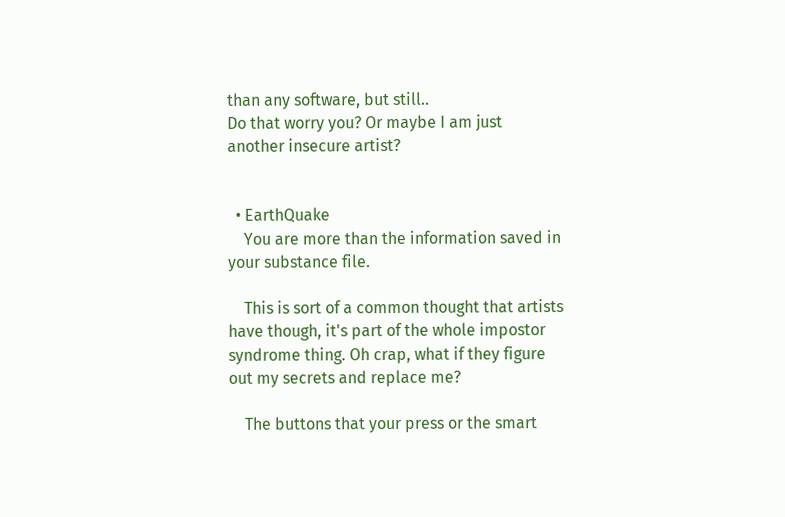than any software, but still..
Do that worry you? Or maybe I am just another insecure artist?


  • EarthQuake
    You are more than the information saved in your substance file.

    This is sort of a common thought that artists have though, it's part of the whole impostor syndrome thing. Oh crap, what if they figure out my secrets and replace me?

    The buttons that your press or the smart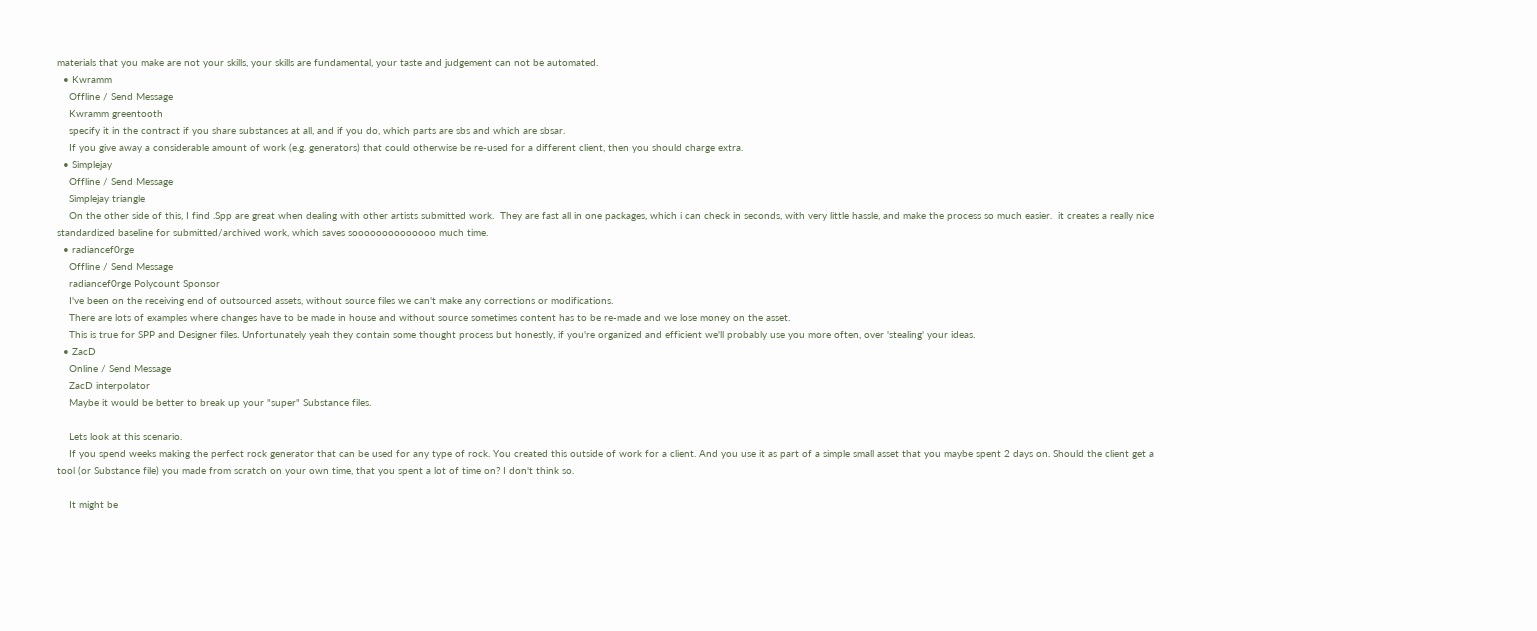materials that you make are not your skills, your skills are fundamental, your taste and judgement can not be automated.
  • Kwramm
    Offline / Send Message
    Kwramm greentooth
    specify it in the contract if you share substances at all, and if you do, which parts are sbs and which are sbsar.
    If you give away a considerable amount of work (e.g. generators) that could otherwise be re-used for a different client, then you should charge extra.
  • Simplejay
    Offline / Send Message
    Simplejay triangle
    On the other side of this, I find .Spp are great when dealing with other artists submitted work.  They are fast all in one packages, which i can check in seconds, with very little hassle, and make the process so much easier.  it creates a really nice standardized baseline for submitted/archived work, which saves soooooooooooooo much time.
  • radiancef0rge
    Offline / Send Message
    radiancef0rge Polycount Sponsor
    I've been on the receiving end of outsourced assets, without source files we can't make any corrections or modifications.
    There are lots of examples where changes have to be made in house and without source sometimes content has to be re-made and we lose money on the asset.
    This is true for SPP and Designer files. Unfortunately yeah they contain some thought process but honestly, if you're organized and efficient we'll probably use you more often, over 'stealing' your ideas.
  • ZacD
    Online / Send Message
    ZacD interpolator
    Maybe it would be better to break up your "super" Substance files.

    Lets look at this scenario.
    If you spend weeks making the perfect rock generator that can be used for any type of rock. You created this outside of work for a client. And you use it as part of a simple small asset that you maybe spent 2 days on. Should the client get a tool (or Substance file) you made from scratch on your own time, that you spent a lot of time on? I don't think so.

    It might be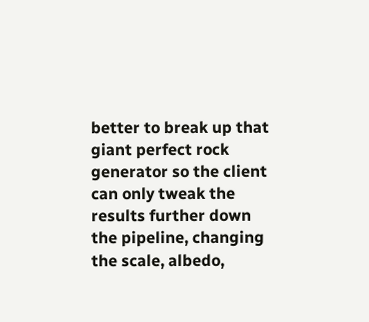better to break up that giant perfect rock generator so the client can only tweak the results further down the pipeline, changing the scale, albedo,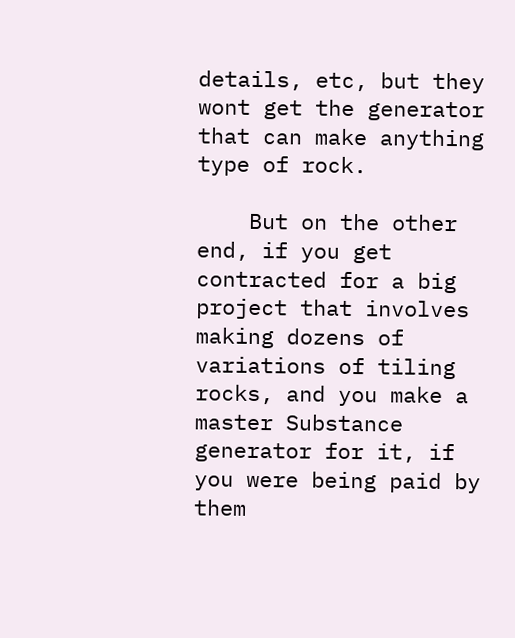details, etc, but they wont get the generator that can make anything type of rock.

    But on the other end, if you get contracted for a big project that involves making dozens of variations of tiling rocks, and you make a master Substance generator for it, if you were being paid by them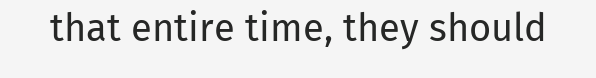that entire time, they should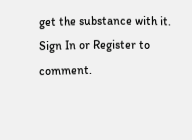get the substance with it.
Sign In or Register to comment.